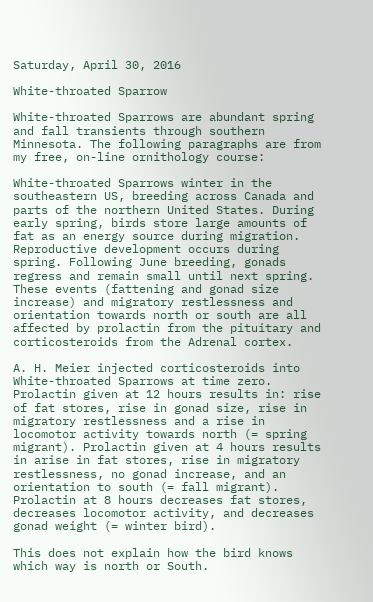Saturday, April 30, 2016

White-throated Sparrow

White-throated Sparrows are abundant spring and fall transients through southern Minnesota. The following paragraphs are from my free, on-line ornithology course:

White-throated Sparrows winter in the southeastern US, breeding across Canada and parts of the northern United States. During early spring, birds store large amounts of fat as an energy source during migration. Reproductive development occurs during spring. Following June breeding, gonads regress and remain small until next spring. These events (fattening and gonad size increase) and migratory restlessness and orientation towards north or south are all affected by prolactin from the pituitary and corticosteroids from the Adrenal cortex.

A. H. Meier injected corticosteroids into White-throated Sparrows at time zero. Prolactin given at 12 hours results in: rise of fat stores, rise in gonad size, rise in migratory restlessness and a rise in locomotor activity towards north (= spring migrant). Prolactin given at 4 hours results in arise in fat stores, rise in migratory restlessness, no gonad increase, and an orientation to south (= fall migrant). Prolactin at 8 hours decreases fat stores, decreases locomotor activity, and decreases gonad weight (= winter bird).

This does not explain how the bird knows which way is north or South.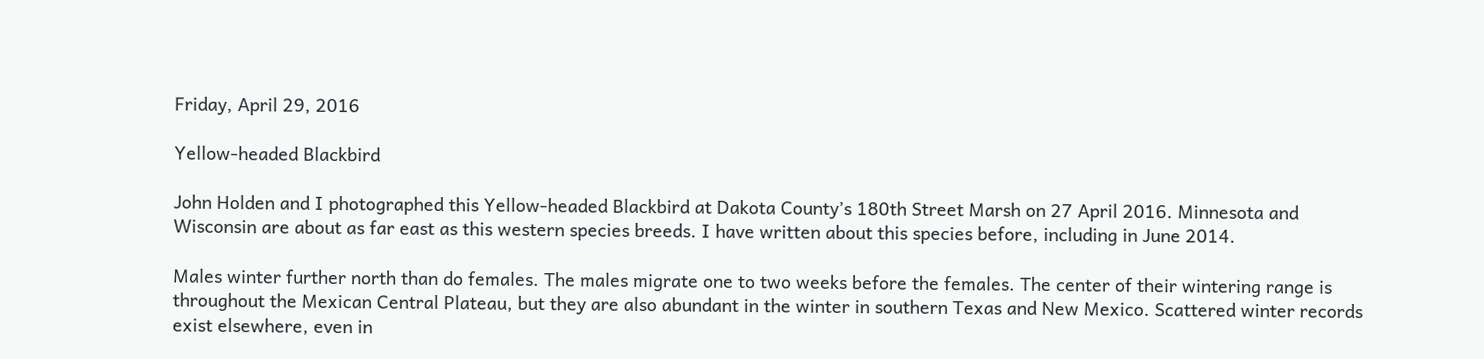Friday, April 29, 2016

Yellow-headed Blackbird

John Holden and I photographed this Yellow-headed Blackbird at Dakota County’s 180th Street Marsh on 27 April 2016. Minnesota and Wisconsin are about as far east as this western species breeds. I have written about this species before, including in June 2014.

Males winter further north than do females. The males migrate one to two weeks before the females. The center of their wintering range is throughout the Mexican Central Plateau, but they are also abundant in the winter in southern Texas and New Mexico. Scattered winter records exist elsewhere, even in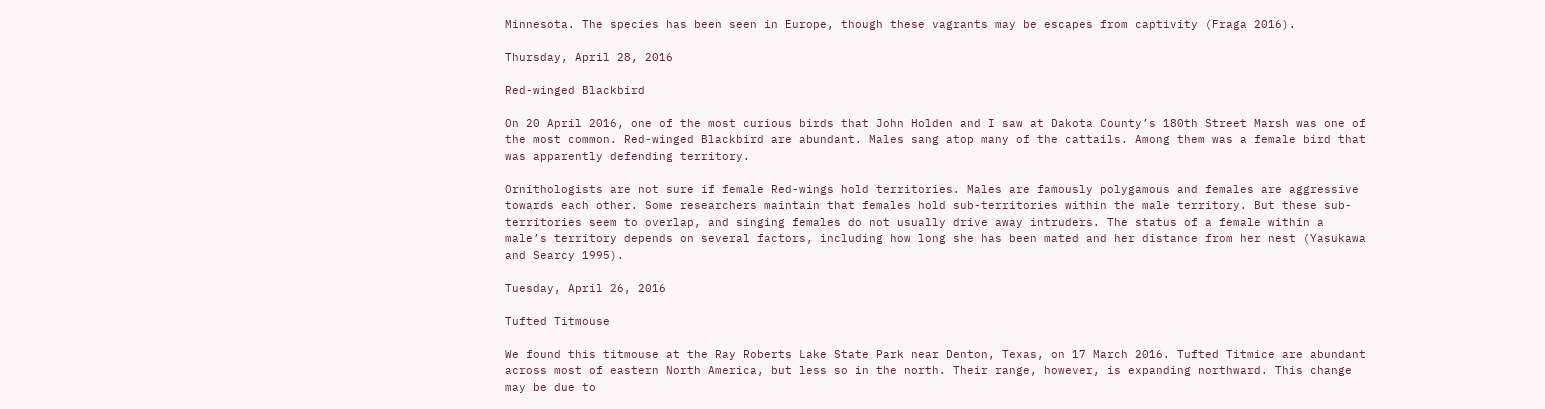Minnesota. The species has been seen in Europe, though these vagrants may be escapes from captivity (Fraga 2016).

Thursday, April 28, 2016

Red-winged Blackbird

On 20 April 2016, one of the most curious birds that John Holden and I saw at Dakota County’s 180th Street Marsh was one of the most common. Red-winged Blackbird are abundant. Males sang atop many of the cattails. Among them was a female bird that was apparently defending territory.

Ornithologists are not sure if female Red-wings hold territories. Males are famously polygamous and females are aggressive towards each other. Some researchers maintain that females hold sub-territories within the male territory. But these sub-territories seem to overlap, and singing females do not usually drive away intruders. The status of a female within a male’s territory depends on several factors, including how long she has been mated and her distance from her nest (Yasukawa and Searcy 1995).

Tuesday, April 26, 2016

Tufted Titmouse

We found this titmouse at the Ray Roberts Lake State Park near Denton, Texas, on 17 March 2016. Tufted Titmice are abundant across most of eastern North America, but less so in the north. Their range, however, is expanding northward. This change may be due to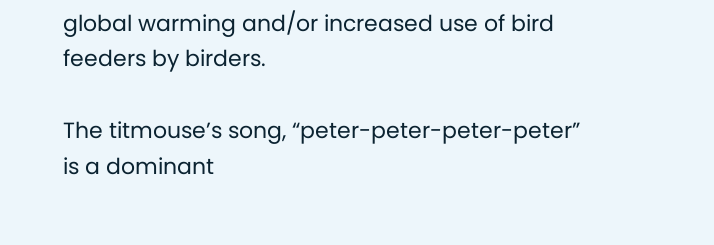global warming and/or increased use of bird feeders by birders.

The titmouse’s song, “peter-peter-peter-peter” is a dominant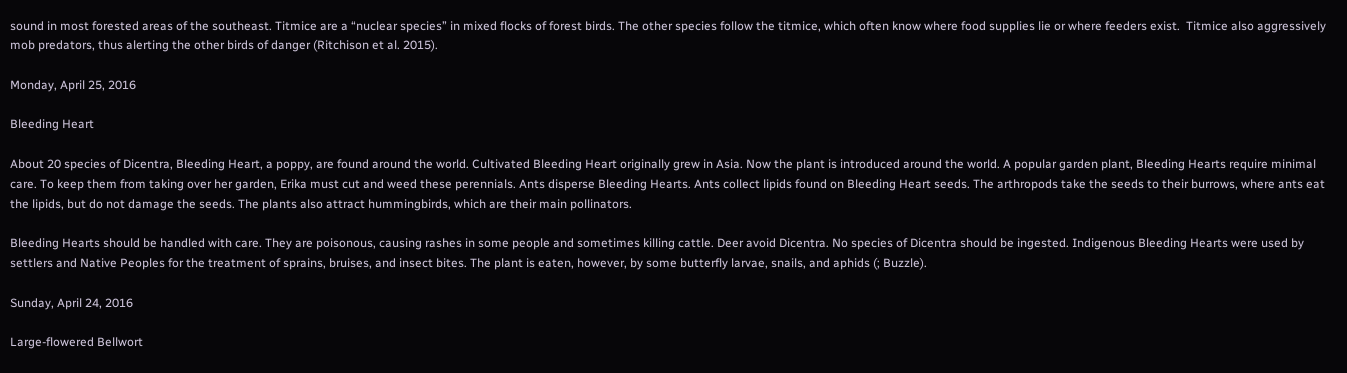sound in most forested areas of the southeast. Titmice are a “nuclear species” in mixed flocks of forest birds. The other species follow the titmice, which often know where food supplies lie or where feeders exist.  Titmice also aggressively mob predators, thus alerting the other birds of danger (Ritchison et al. 2015).

Monday, April 25, 2016

Bleeding Heart

About 20 species of Dicentra, Bleeding Heart, a poppy, are found around the world. Cultivated Bleeding Heart originally grew in Asia. Now the plant is introduced around the world. A popular garden plant, Bleeding Hearts require minimal care. To keep them from taking over her garden, Erika must cut and weed these perennials. Ants disperse Bleeding Hearts. Ants collect lipids found on Bleeding Heart seeds. The arthropods take the seeds to their burrows, where ants eat the lipids, but do not damage the seeds. The plants also attract hummingbirds, which are their main pollinators.

Bleeding Hearts should be handled with care. They are poisonous, causing rashes in some people and sometimes killing cattle. Deer avoid Dicentra. No species of Dicentra should be ingested. Indigenous Bleeding Hearts were used by settlers and Native Peoples for the treatment of sprains, bruises, and insect bites. The plant is eaten, however, by some butterfly larvae, snails, and aphids (; Buzzle).

Sunday, April 24, 2016

Large-flowered Bellwort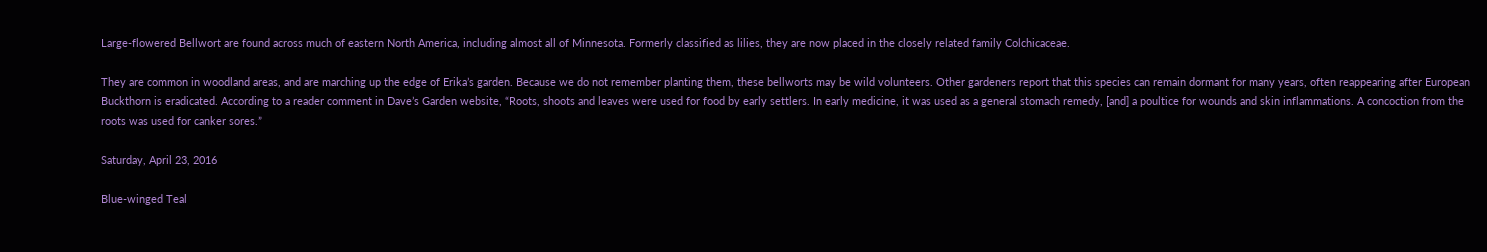Large-flowered Bellwort are found across much of eastern North America, including almost all of Minnesota. Formerly classified as lilies, they are now placed in the closely related family Colchicaceae.

They are common in woodland areas, and are marching up the edge of Erika’s garden. Because we do not remember planting them, these bellworts may be wild volunteers. Other gardeners report that this species can remain dormant for many years, often reappearing after European Buckthorn is eradicated. According to a reader comment in Dave’s Garden website, “Roots, shoots and leaves were used for food by early settlers. In early medicine, it was used as a general stomach remedy, [and] a poultice for wounds and skin inflammations. A concoction from the roots was used for canker sores.”

Saturday, April 23, 2016

Blue-winged Teal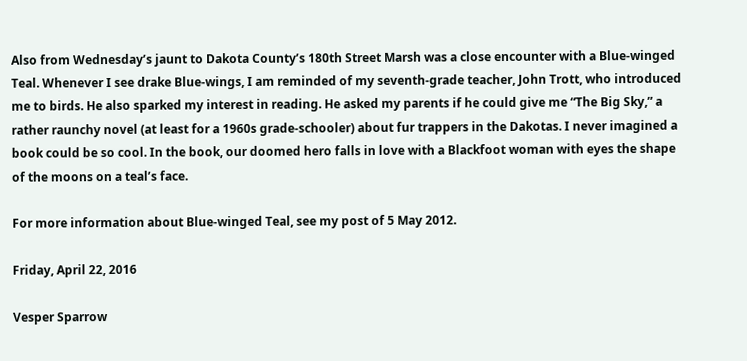Also from Wednesday’s jaunt to Dakota County’s 180th Street Marsh was a close encounter with a Blue-winged Teal. Whenever I see drake Blue-wings, I am reminded of my seventh-grade teacher, John Trott, who introduced me to birds. He also sparked my interest in reading. He asked my parents if he could give me “The Big Sky,” a rather raunchy novel (at least for a 1960s grade-schooler) about fur trappers in the Dakotas. I never imagined a book could be so cool. In the book, our doomed hero falls in love with a Blackfoot woman with eyes the shape of the moons on a teal’s face.

For more information about Blue-winged Teal, see my post of 5 May 2012.

Friday, April 22, 2016

Vesper Sparrow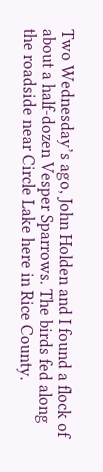Two Wednesday’s ago, John Holden and I found a flock of about a half-dozen Vesper Sparrows. The birds fed along the roadside near Circle Lake here in Rice County.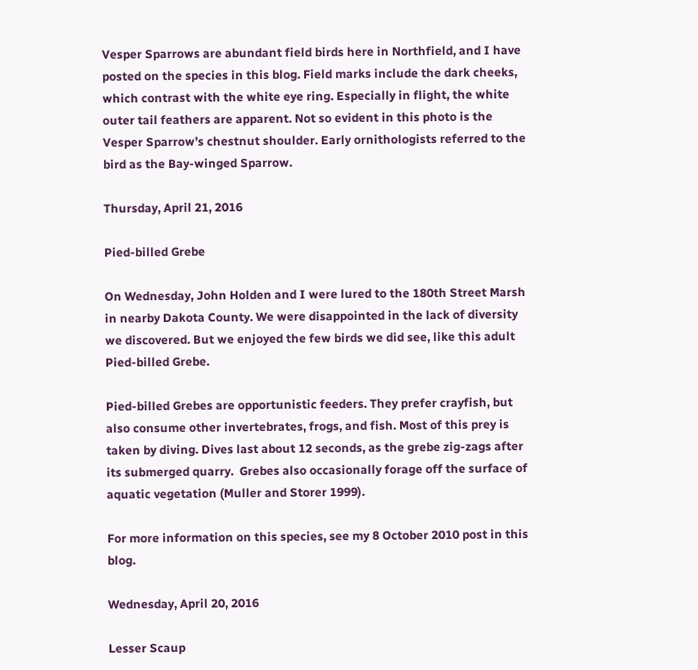Vesper Sparrows are abundant field birds here in Northfield, and I have posted on the species in this blog. Field marks include the dark cheeks, which contrast with the white eye ring. Especially in flight, the white outer tail feathers are apparent. Not so evident in this photo is the Vesper Sparrow’s chestnut shoulder. Early ornithologists referred to the bird as the Bay-winged Sparrow.

Thursday, April 21, 2016

Pied-billed Grebe

On Wednesday, John Holden and I were lured to the 180th Street Marsh in nearby Dakota County. We were disappointed in the lack of diversity we discovered. But we enjoyed the few birds we did see, like this adult Pied-billed Grebe.

Pied-billed Grebes are opportunistic feeders. They prefer crayfish, but also consume other invertebrates, frogs, and fish. Most of this prey is taken by diving. Dives last about 12 seconds, as the grebe zig-zags after its submerged quarry.  Grebes also occasionally forage off the surface of aquatic vegetation (Muller and Storer 1999).

For more information on this species, see my 8 October 2010 post in this blog.

Wednesday, April 20, 2016

Lesser Scaup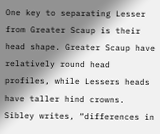One key to separating Lesser from Greater Scaup is their head shape. Greater Scaup have relatively round head profiles, while Lessers heads have taller hind crowns. Sibley writes, “differences in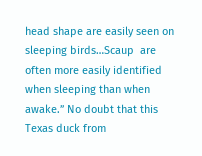head shape are easily seen on sleeping birds…Scaup  are often more easily identified when sleeping than when awake.” No doubt that this Texas duck from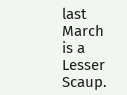last March is a Lesser Scaup.